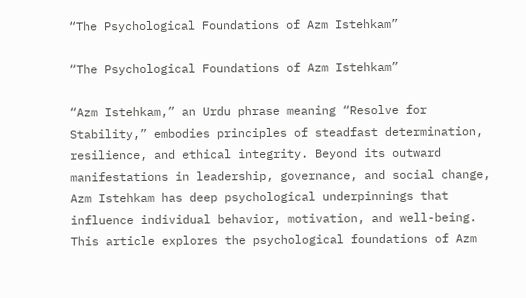“The Psychological Foundations of Azm Istehkam”

“The Psychological Foundations of Azm Istehkam”

“Azm Istehkam,” an Urdu phrase meaning “Resolve for Stability,” embodies principles of steadfast determination, resilience, and ethical integrity. Beyond its outward manifestations in leadership, governance, and social change, Azm Istehkam has deep psychological underpinnings that influence individual behavior, motivation, and well-being. This article explores the psychological foundations of Azm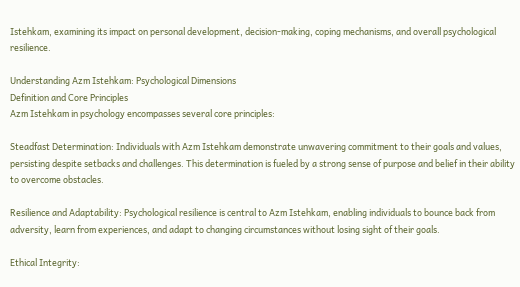Istehkam, examining its impact on personal development, decision-making, coping mechanisms, and overall psychological resilience.

Understanding Azm Istehkam: Psychological Dimensions
Definition and Core Principles
Azm Istehkam in psychology encompasses several core principles:

Steadfast Determination: Individuals with Azm Istehkam demonstrate unwavering commitment to their goals and values, persisting despite setbacks and challenges. This determination is fueled by a strong sense of purpose and belief in their ability to overcome obstacles.

Resilience and Adaptability: Psychological resilience is central to Azm Istehkam, enabling individuals to bounce back from adversity, learn from experiences, and adapt to changing circumstances without losing sight of their goals.

Ethical Integrity: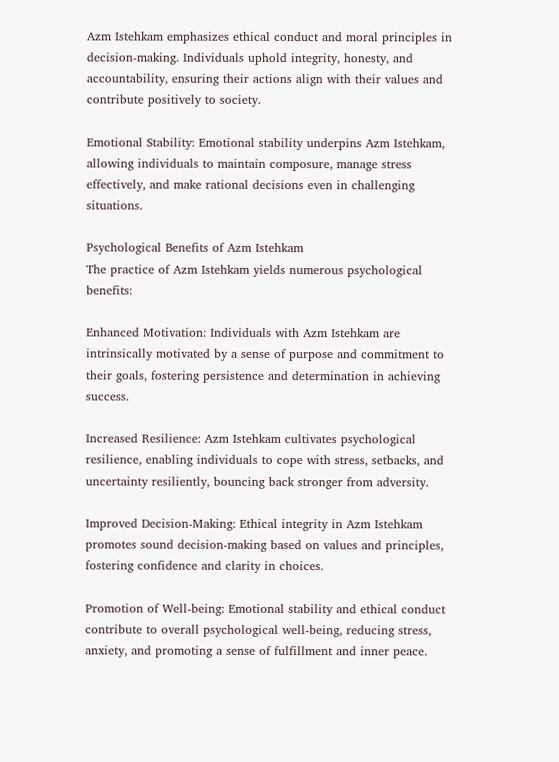Azm Istehkam emphasizes ethical conduct and moral principles in decision-making. Individuals uphold integrity, honesty, and accountability, ensuring their actions align with their values and contribute positively to society.

Emotional Stability: Emotional stability underpins Azm Istehkam, allowing individuals to maintain composure, manage stress effectively, and make rational decisions even in challenging situations.

Psychological Benefits of Azm Istehkam
The practice of Azm Istehkam yields numerous psychological benefits:

Enhanced Motivation: Individuals with Azm Istehkam are intrinsically motivated by a sense of purpose and commitment to their goals, fostering persistence and determination in achieving success.

Increased Resilience: Azm Istehkam cultivates psychological resilience, enabling individuals to cope with stress, setbacks, and uncertainty resiliently, bouncing back stronger from adversity.

Improved Decision-Making: Ethical integrity in Azm Istehkam promotes sound decision-making based on values and principles, fostering confidence and clarity in choices.

Promotion of Well-being: Emotional stability and ethical conduct contribute to overall psychological well-being, reducing stress, anxiety, and promoting a sense of fulfillment and inner peace.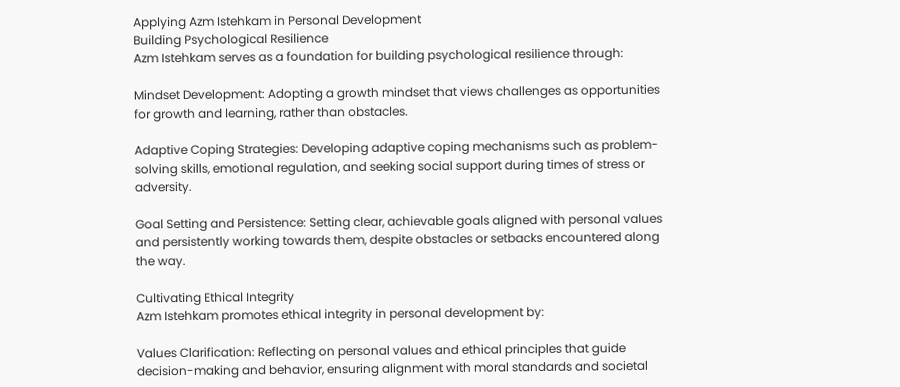Applying Azm Istehkam in Personal Development
Building Psychological Resilience
Azm Istehkam serves as a foundation for building psychological resilience through:

Mindset Development: Adopting a growth mindset that views challenges as opportunities for growth and learning, rather than obstacles.

Adaptive Coping Strategies: Developing adaptive coping mechanisms such as problem-solving skills, emotional regulation, and seeking social support during times of stress or adversity.

Goal Setting and Persistence: Setting clear, achievable goals aligned with personal values and persistently working towards them, despite obstacles or setbacks encountered along the way.

Cultivating Ethical Integrity
Azm Istehkam promotes ethical integrity in personal development by:

Values Clarification: Reflecting on personal values and ethical principles that guide decision-making and behavior, ensuring alignment with moral standards and societal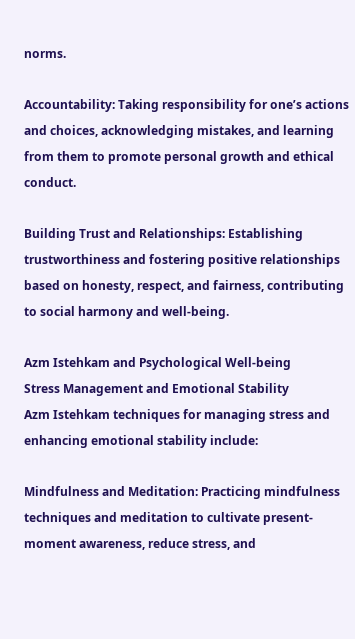norms.

Accountability: Taking responsibility for one’s actions and choices, acknowledging mistakes, and learning from them to promote personal growth and ethical conduct.

Building Trust and Relationships: Establishing trustworthiness and fostering positive relationships based on honesty, respect, and fairness, contributing to social harmony and well-being.

Azm Istehkam and Psychological Well-being
Stress Management and Emotional Stability
Azm Istehkam techniques for managing stress and enhancing emotional stability include:

Mindfulness and Meditation: Practicing mindfulness techniques and meditation to cultivate present-moment awareness, reduce stress, and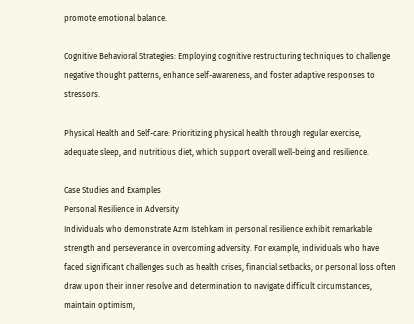promote emotional balance.

Cognitive Behavioral Strategies: Employing cognitive restructuring techniques to challenge negative thought patterns, enhance self-awareness, and foster adaptive responses to stressors.

Physical Health and Self-care: Prioritizing physical health through regular exercise, adequate sleep, and nutritious diet, which support overall well-being and resilience.

Case Studies and Examples
Personal Resilience in Adversity
Individuals who demonstrate Azm Istehkam in personal resilience exhibit remarkable strength and perseverance in overcoming adversity. For example, individuals who have faced significant challenges such as health crises, financial setbacks, or personal loss often draw upon their inner resolve and determination to navigate difficult circumstances, maintain optimism,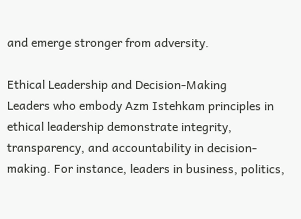and emerge stronger from adversity.

Ethical Leadership and Decision-Making
Leaders who embody Azm Istehkam principles in ethical leadership demonstrate integrity, transparency, and accountability in decision-making. For instance, leaders in business, politics,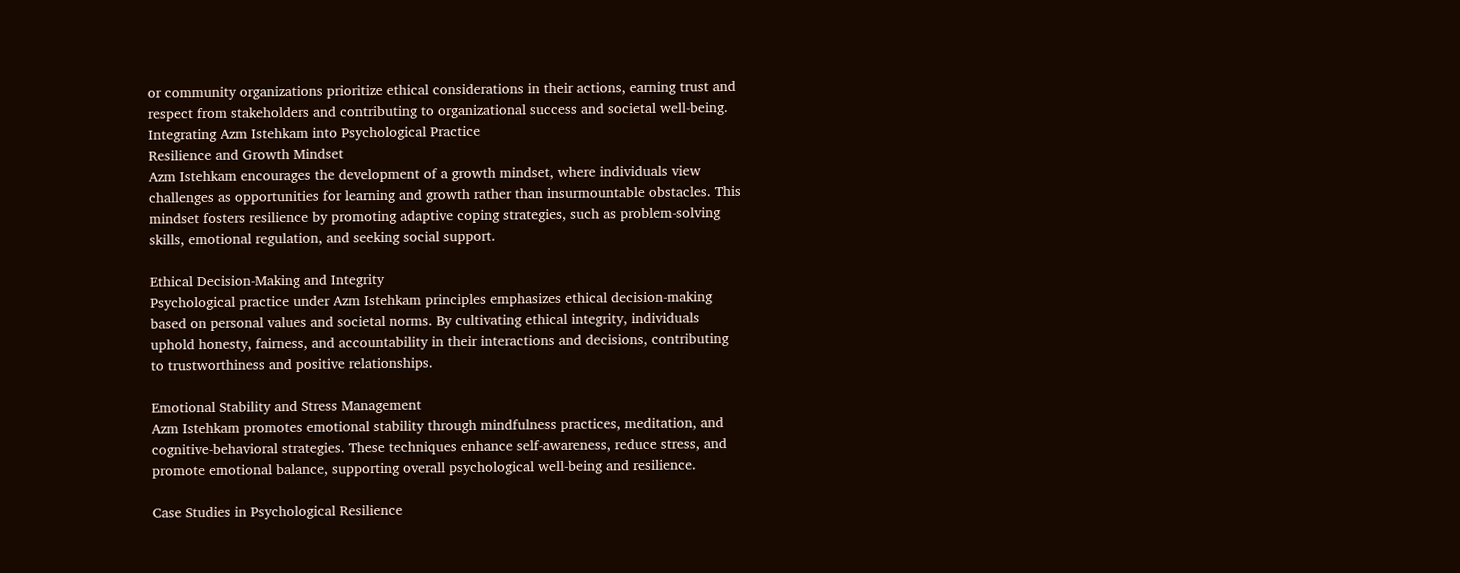or community organizations prioritize ethical considerations in their actions, earning trust and respect from stakeholders and contributing to organizational success and societal well-being.
Integrating Azm Istehkam into Psychological Practice
Resilience and Growth Mindset
Azm Istehkam encourages the development of a growth mindset, where individuals view challenges as opportunities for learning and growth rather than insurmountable obstacles. This mindset fosters resilience by promoting adaptive coping strategies, such as problem-solving skills, emotional regulation, and seeking social support.

Ethical Decision-Making and Integrity
Psychological practice under Azm Istehkam principles emphasizes ethical decision-making based on personal values and societal norms. By cultivating ethical integrity, individuals uphold honesty, fairness, and accountability in their interactions and decisions, contributing to trustworthiness and positive relationships.

Emotional Stability and Stress Management
Azm Istehkam promotes emotional stability through mindfulness practices, meditation, and cognitive-behavioral strategies. These techniques enhance self-awareness, reduce stress, and promote emotional balance, supporting overall psychological well-being and resilience.

Case Studies in Psychological Resilience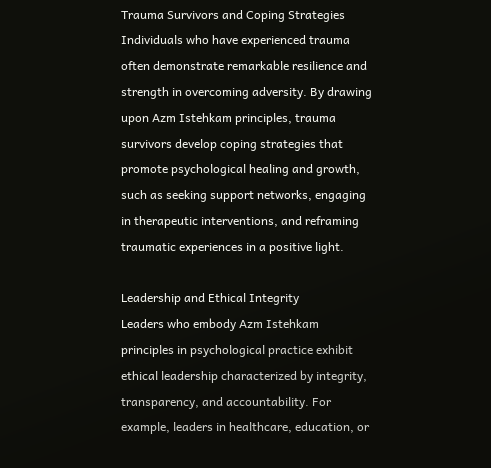Trauma Survivors and Coping Strategies
Individuals who have experienced trauma often demonstrate remarkable resilience and strength in overcoming adversity. By drawing upon Azm Istehkam principles, trauma survivors develop coping strategies that promote psychological healing and growth, such as seeking support networks, engaging in therapeutic interventions, and reframing traumatic experiences in a positive light.

Leadership and Ethical Integrity
Leaders who embody Azm Istehkam principles in psychological practice exhibit ethical leadership characterized by integrity, transparency, and accountability. For example, leaders in healthcare, education, or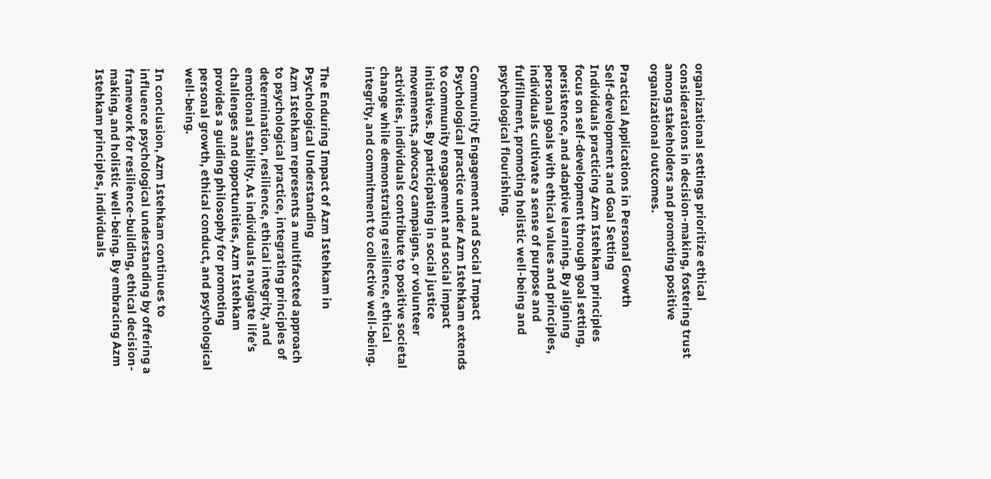organizational settings prioritize ethical considerations in decision-making, fostering trust among stakeholders and promoting positive organizational outcomes.

Practical Applications in Personal Growth
Self-development and Goal Setting
Individuals practicing Azm Istehkam principles focus on self-development through goal setting, persistence, and adaptive learning. By aligning personal goals with ethical values and principles, individuals cultivate a sense of purpose and fulfillment, promoting holistic well-being and psychological flourishing.

Community Engagement and Social Impact
Psychological practice under Azm Istehkam extends to community engagement and social impact initiatives. By participating in social justice movements, advocacy campaigns, or volunteer activities, individuals contribute to positive societal change while demonstrating resilience, ethical integrity, and commitment to collective well-being.


The Enduring Impact of Azm Istehkam in Psychological Understanding
Azm Istehkam represents a multifaceted approach to psychological practice, integrating principles of determination, resilience, ethical integrity, and emotional stability. As individuals navigate life’s challenges and opportunities, Azm Istehkam provides a guiding philosophy for promoting personal growth, ethical conduct, and psychological well-being.

In conclusion, Azm Istehkam continues to influence psychological understanding by offering a framework for resilience-building, ethical decision-making, and holistic well-being. By embracing Azm Istehkam principles, individuals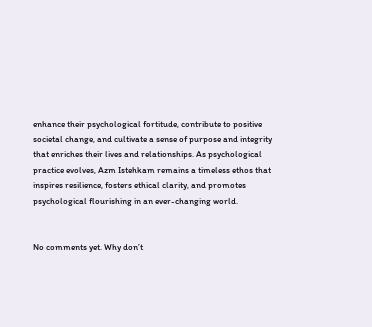enhance their psychological fortitude, contribute to positive societal change, and cultivate a sense of purpose and integrity that enriches their lives and relationships. As psychological practice evolves, Azm Istehkam remains a timeless ethos that inspires resilience, fosters ethical clarity, and promotes psychological flourishing in an ever-changing world.


No comments yet. Why don’t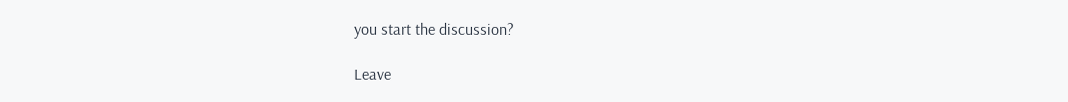you start the discussion?

Leave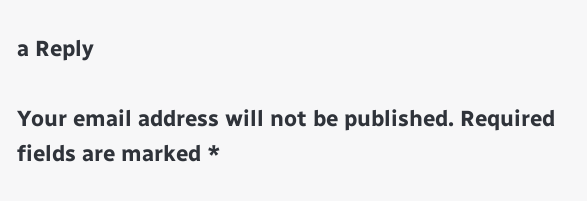a Reply

Your email address will not be published. Required fields are marked *